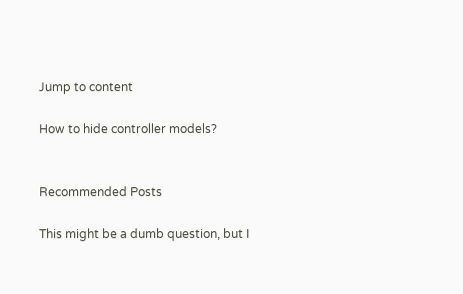Jump to content

How to hide controller models?


Recommended Posts

This might be a dumb question, but I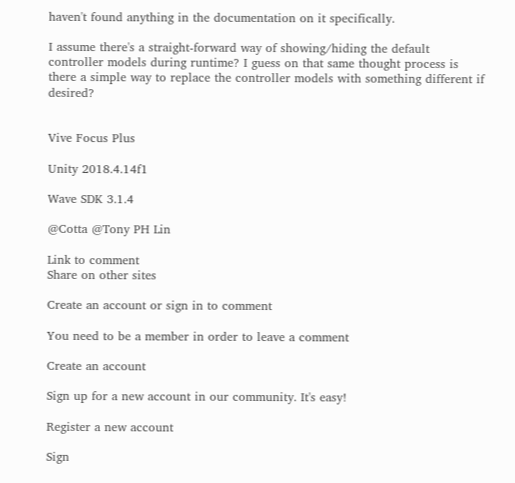haven't found anything in the documentation on it specifically.

I assume there's a straight-forward way of showing/hiding the default controller models during runtime? I guess on that same thought process is there a simple way to replace the controller models with something different if desired?


Vive Focus Plus

Unity 2018.4.14f1

Wave SDK 3.1.4

@Cotta @Tony PH Lin

Link to comment
Share on other sites

Create an account or sign in to comment

You need to be a member in order to leave a comment

Create an account

Sign up for a new account in our community. It's easy!

Register a new account

Sign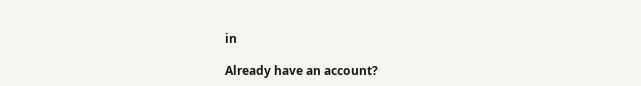in

Already have an account?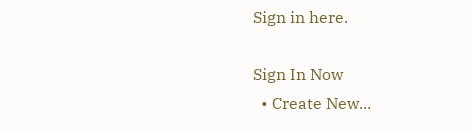Sign in here.

Sign In Now
  • Create New...